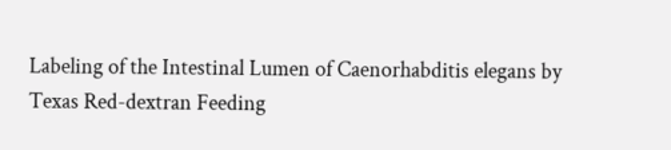Labeling of the Intestinal Lumen of Caenorhabditis elegans by Texas Red-dextran Feeding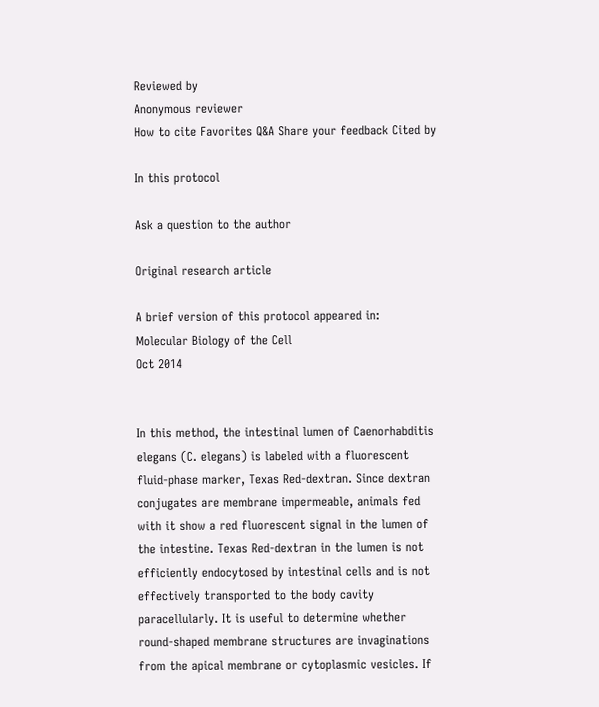Reviewed by
Anonymous reviewer
How to cite Favorites Q&A Share your feedback Cited by

In this protocol

Ask a question to the author

Original research article

A brief version of this protocol appeared in:
Molecular Biology of the Cell
Oct 2014


In this method, the intestinal lumen of Caenorhabditis elegans (C. elegans) is labeled with a fluorescent fluid-phase marker, Texas Red-dextran. Since dextran conjugates are membrane impermeable, animals fed with it show a red fluorescent signal in the lumen of the intestine. Texas Red-dextran in the lumen is not efficiently endocytosed by intestinal cells and is not effectively transported to the body cavity paracellularly. It is useful to determine whether round-shaped membrane structures are invaginations from the apical membrane or cytoplasmic vesicles. If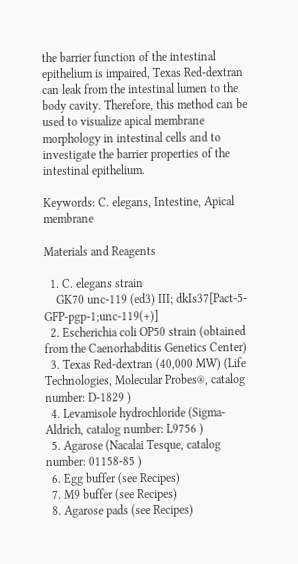the barrier function of the intestinal epithelium is impaired, Texas Red-dextran can leak from the intestinal lumen to the body cavity. Therefore, this method can be used to visualize apical membrane morphology in intestinal cells and to investigate the barrier properties of the intestinal epithelium.

Keywords: C. elegans, Intestine, Apical membrane

Materials and Reagents

  1. C. elegans strain
    GK70 unc-119 (ed3) III; dkIs37[Pact-5-GFP-pgp-1;unc-119(+)]
  2. Escherichia coli OP50 strain (obtained from the Caenorhabditis Genetics Center)
  3. Texas Red-dextran (40,000 MW) (Life Technologies, Molecular Probes®, catalog number: D-1829 )
  4. Levamisole hydrochloride (Sigma-Aldrich, catalog number: L9756 )
  5. Agarose (Nacalai Tesque, catalog number: 01158-85 )
  6. Egg buffer (see Recipes)
  7. M9 buffer (see Recipes)
  8. Agarose pads (see Recipes)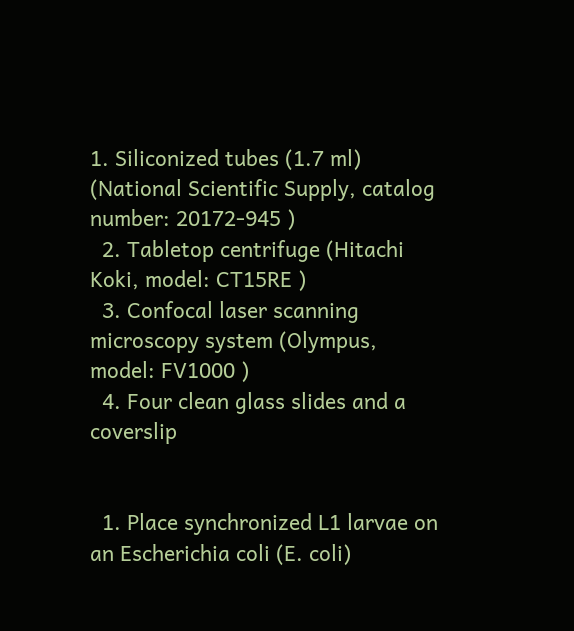1. Siliconized tubes (1.7 ml) (National Scientific Supply, catalog number: 20172-945 )
  2. Tabletop centrifuge (Hitachi Koki, model: CT15RE )
  3. Confocal laser scanning microscopy system (Olympus, model: FV1000 )
  4. Four clean glass slides and a coverslip


  1. Place synchronized L1 larvae on an Escherichia coli (E. coli)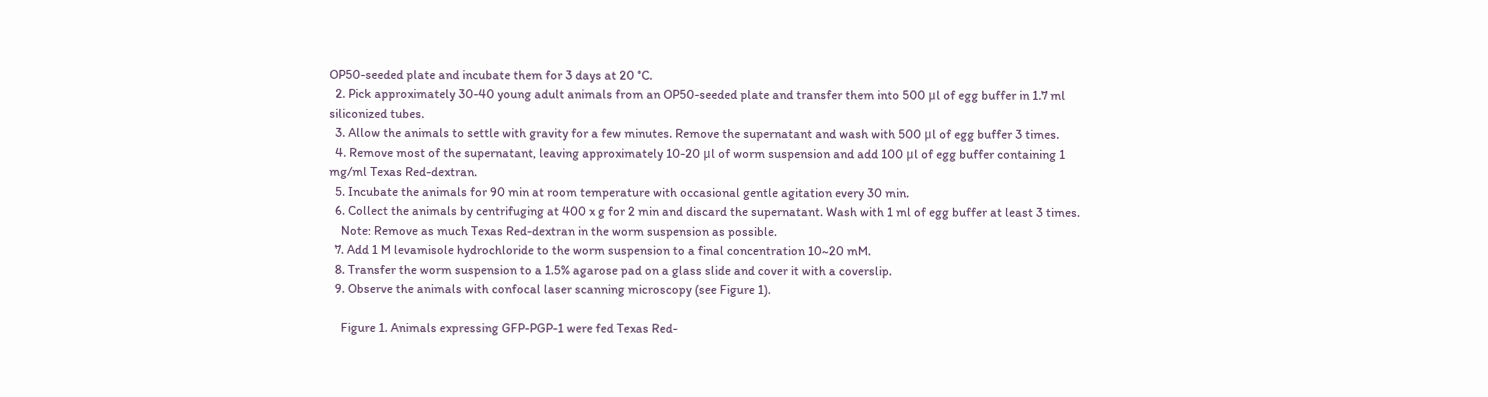OP50-seeded plate and incubate them for 3 days at 20 °C.
  2. Pick approximately 30-40 young adult animals from an OP50-seeded plate and transfer them into 500 μl of egg buffer in 1.7 ml siliconized tubes.
  3. Allow the animals to settle with gravity for a few minutes. Remove the supernatant and wash with 500 μl of egg buffer 3 times.
  4. Remove most of the supernatant, leaving approximately 10-20 μl of worm suspension and add 100 μl of egg buffer containing 1 mg/ml Texas Red-dextran.
  5. Incubate the animals for 90 min at room temperature with occasional gentle agitation every 30 min.
  6. Collect the animals by centrifuging at 400 x g for 2 min and discard the supernatant. Wash with 1 ml of egg buffer at least 3 times.
    Note: Remove as much Texas Red-dextran in the worm suspension as possible.
  7. Add 1 M levamisole hydrochloride to the worm suspension to a final concentration 10~20 mM.
  8. Transfer the worm suspension to a 1.5% agarose pad on a glass slide and cover it with a coverslip.
  9. Observe the animals with confocal laser scanning microscopy (see Figure 1).

    Figure 1. Animals expressing GFP-PGP-1 were fed Texas Red-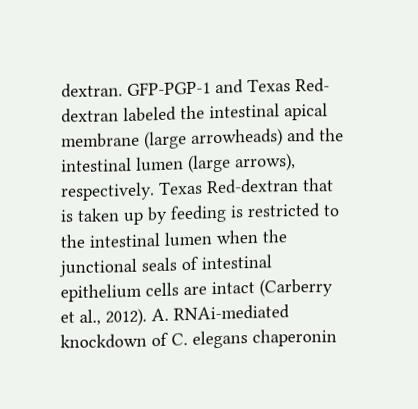dextran. GFP-PGP-1 and Texas Red-dextran labeled the intestinal apical membrane (large arrowheads) and the intestinal lumen (large arrows), respectively. Texas Red-dextran that is taken up by feeding is restricted to the intestinal lumen when the junctional seals of intestinal epithelium cells are intact (Carberry et al., 2012). A. RNAi-mediated knockdown of C. elegans chaperonin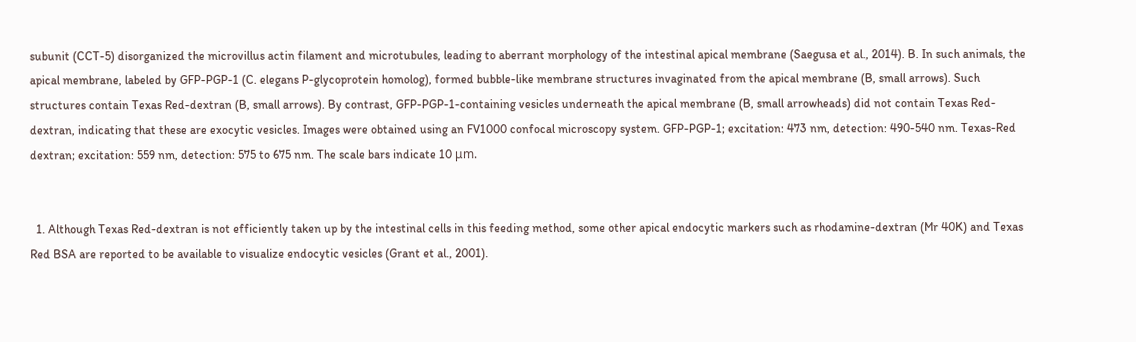subunit (CCT-5) disorganized the microvillus actin filament and microtubules, leading to aberrant morphology of the intestinal apical membrane (Saegusa et al., 2014). B. In such animals, the apical membrane, labeled by GFP-PGP-1 (C. elegans P-glycoprotein homolog), formed bubble-like membrane structures invaginated from the apical membrane (B, small arrows). Such structures contain Texas Red-dextran (B, small arrows). By contrast, GFP-PGP-1-containing vesicles underneath the apical membrane (B, small arrowheads) did not contain Texas Red-dextran, indicating that these are exocytic vesicles. Images were obtained using an FV1000 confocal microscopy system. GFP-PGP-1; excitation: 473 nm, detection: 490-540 nm. Texas-Red dextran; excitation: 559 nm, detection: 575 to 675 nm. The scale bars indicate 10 μm.


  1. Although Texas Red-dextran is not efficiently taken up by the intestinal cells in this feeding method, some other apical endocytic markers such as rhodamine-dextran (Mr 40K) and Texas Red BSA are reported to be available to visualize endocytic vesicles (Grant et al., 2001).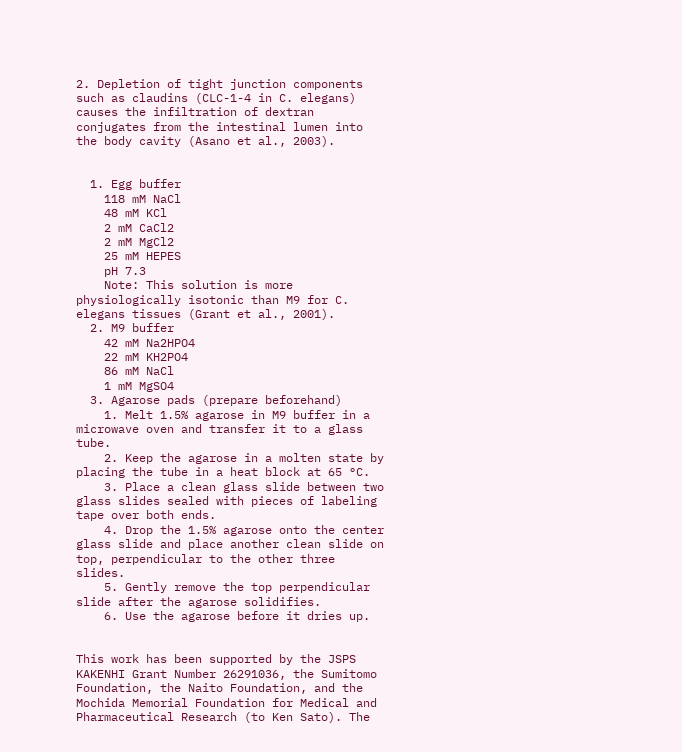2. Depletion of tight junction components such as claudins (CLC-1-4 in C. elegans) causes the infiltration of dextran conjugates from the intestinal lumen into the body cavity (Asano et al., 2003).


  1. Egg buffer
    118 mM NaCl
    48 mM KCl
    2 mM CaCl2
    2 mM MgCl2
    25 mM HEPES
    pH 7.3
    Note: This solution is more physiologically isotonic than M9 for C. elegans tissues (Grant et al., 2001).
  2. M9 buffer
    42 mM Na2HPO4
    22 mM KH2PO4
    86 mM NaCl
    1 mM MgSO4
  3. Agarose pads (prepare beforehand)
    1. Melt 1.5% agarose in M9 buffer in a microwave oven and transfer it to a glass tube.
    2. Keep the agarose in a molten state by placing the tube in a heat block at 65 °C.
    3. Place a clean glass slide between two glass slides sealed with pieces of labeling tape over both ends.
    4. Drop the 1.5% agarose onto the center glass slide and place another clean slide on top, perpendicular to the other three slides.
    5. Gently remove the top perpendicular slide after the agarose solidifies.
    6. Use the agarose before it dries up.


This work has been supported by the JSPS KAKENHI Grant Number 26291036, the Sumitomo Foundation, the Naito Foundation, and the Mochida Memorial Foundation for Medical and Pharmaceutical Research (to Ken Sato). The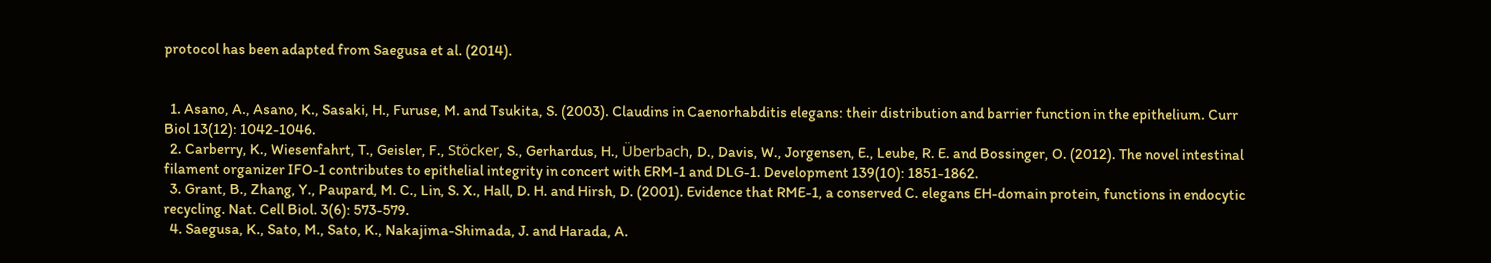protocol has been adapted from Saegusa et al. (2014).


  1. Asano, A., Asano, K., Sasaki, H., Furuse, M. and Tsukita, S. (2003). Claudins in Caenorhabditis elegans: their distribution and barrier function in the epithelium. Curr Biol 13(12): 1042-1046.
  2. Carberry, K., Wiesenfahrt, T., Geisler, F., Stöcker, S., Gerhardus, H., Überbach, D., Davis, W., Jorgensen, E., Leube, R. E. and Bossinger, O. (2012). The novel intestinal filament organizer IFO-1 contributes to epithelial integrity in concert with ERM-1 and DLG-1. Development 139(10): 1851-1862.
  3. Grant, B., Zhang, Y., Paupard, M. C., Lin, S. X., Hall, D. H. and Hirsh, D. (2001). Evidence that RME-1, a conserved C. elegans EH-domain protein, functions in endocytic recycling. Nat. Cell Biol. 3(6): 573-579.
  4. Saegusa, K., Sato, M., Sato, K., Nakajima-Shimada, J. and Harada, A.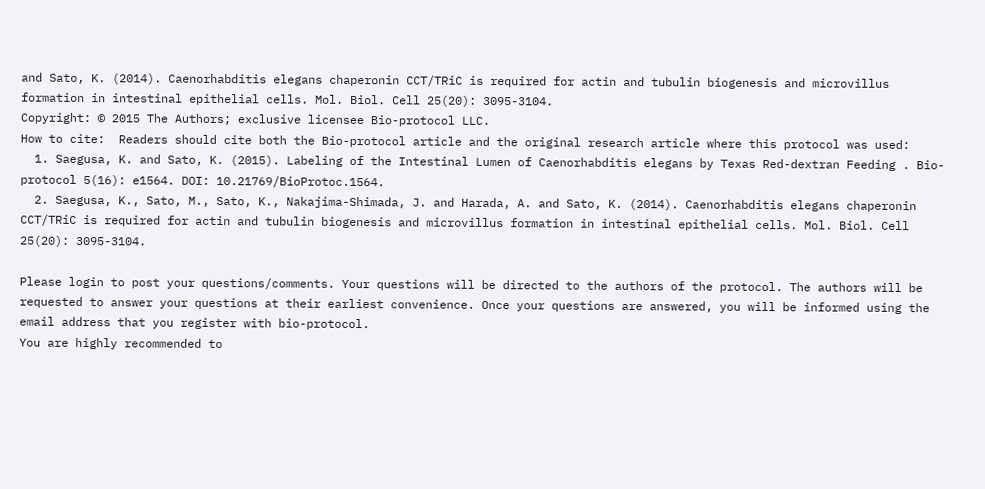and Sato, K. (2014). Caenorhabditis elegans chaperonin CCT/TRiC is required for actin and tubulin biogenesis and microvillus formation in intestinal epithelial cells. Mol. Biol. Cell 25(20): 3095-3104.
Copyright: © 2015 The Authors; exclusive licensee Bio-protocol LLC.
How to cite:  Readers should cite both the Bio-protocol article and the original research article where this protocol was used:
  1. Saegusa, K. and Sato, K. (2015). Labeling of the Intestinal Lumen of Caenorhabditis elegans by Texas Red-dextran Feeding . Bio-protocol 5(16): e1564. DOI: 10.21769/BioProtoc.1564.
  2. Saegusa, K., Sato, M., Sato, K., Nakajima-Shimada, J. and Harada, A. and Sato, K. (2014). Caenorhabditis elegans chaperonin CCT/TRiC is required for actin and tubulin biogenesis and microvillus formation in intestinal epithelial cells. Mol. Biol. Cell 25(20): 3095-3104.

Please login to post your questions/comments. Your questions will be directed to the authors of the protocol. The authors will be requested to answer your questions at their earliest convenience. Once your questions are answered, you will be informed using the email address that you register with bio-protocol.
You are highly recommended to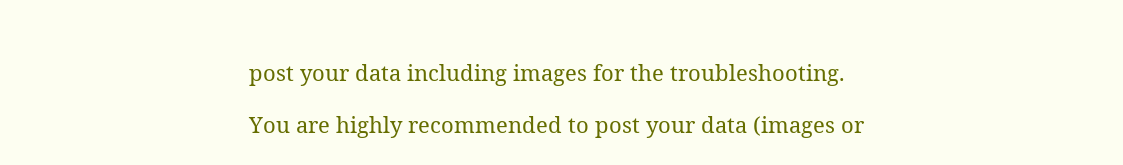post your data including images for the troubleshooting.

You are highly recommended to post your data (images or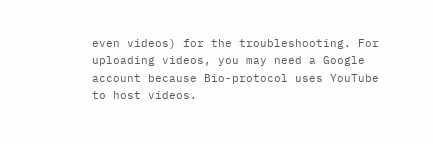even videos) for the troubleshooting. For uploading videos, you may need a Google account because Bio-protocol uses YouTube to host videos.